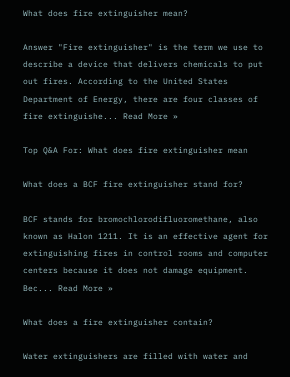What does fire extinguisher mean?

Answer "Fire extinguisher" is the term we use to describe a device that delivers chemicals to put out fires. According to the United States Department of Energy, there are four classes of fire extinguishe... Read More »

Top Q&A For: What does fire extinguisher mean

What does a BCF fire extinguisher stand for?

BCF stands for bromochlorodifluoromethane, also known as Halon 1211. It is an effective agent for extinguishing fires in control rooms and computer centers because it does not damage equipment. Bec... Read More »

What does a fire extinguisher contain?

Water extinguishers are filled with water and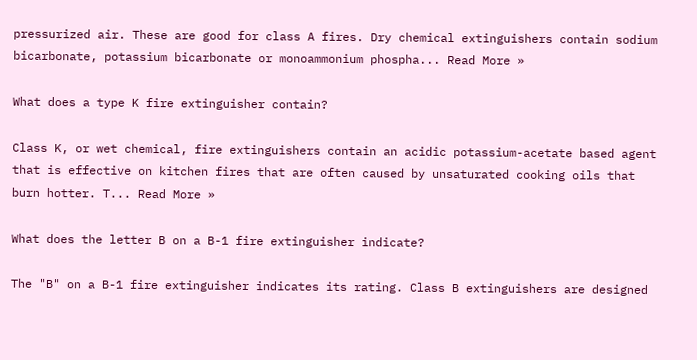pressurized air. These are good for class A fires. Dry chemical extinguishers contain sodium bicarbonate, potassium bicarbonate or monoammonium phospha... Read More »

What does a type K fire extinguisher contain?

Class K, or wet chemical, fire extinguishers contain an acidic potassium-acetate based agent that is effective on kitchen fires that are often caused by unsaturated cooking oils that burn hotter. T... Read More »

What does the letter B on a B-1 fire extinguisher indicate?

The "B" on a B-1 fire extinguisher indicates its rating. Class B extinguishers are designed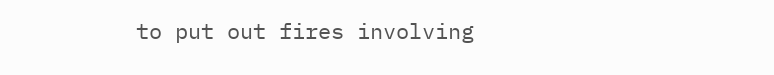to put out fires involving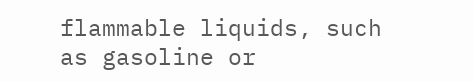flammable liquids, such as gasoline or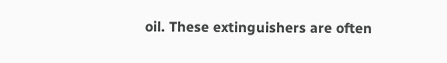oil. These extinguishers are often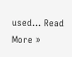used... Read More »